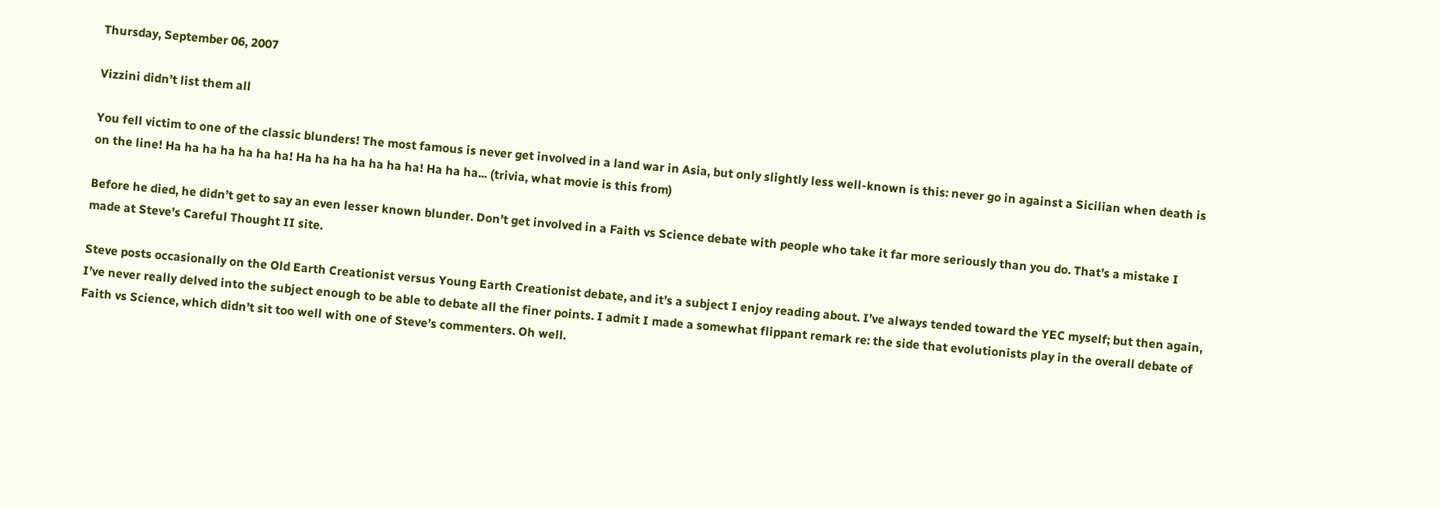Thursday, September 06, 2007

Vizzini didn’t list them all

You fell victim to one of the classic blunders! The most famous is never get involved in a land war in Asia, but only slightly less well-known is this: never go in against a Sicilian when death is on the line! Ha ha ha ha ha ha ha! Ha ha ha ha ha ha ha! Ha ha ha... (trivia, what movie is this from)

Before he died, he didn’t get to say an even lesser known blunder. Don’t get involved in a Faith vs Science debate with people who take it far more seriously than you do. That’s a mistake I made at Steve’s Careful Thought II site.

Steve posts occasionally on the Old Earth Creationist versus Young Earth Creationist debate, and it’s a subject I enjoy reading about. I’ve always tended toward the YEC myself; but then again, I’ve never really delved into the subject enough to be able to debate all the finer points. I admit I made a somewhat flippant remark re: the side that evolutionists play in the overall debate of Faith vs Science, which didn’t sit too well with one of Steve’s commenters. Oh well.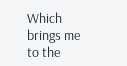Which brings me to the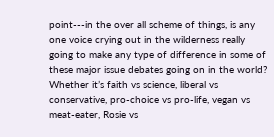point---in the over all scheme of things, is any one voice crying out in the wilderness really going to make any type of difference in some of these major issue debates going on in the world? Whether it’s faith vs science, liberal vs conservative, pro-choice vs pro-life, vegan vs meat-eater, Rosie vs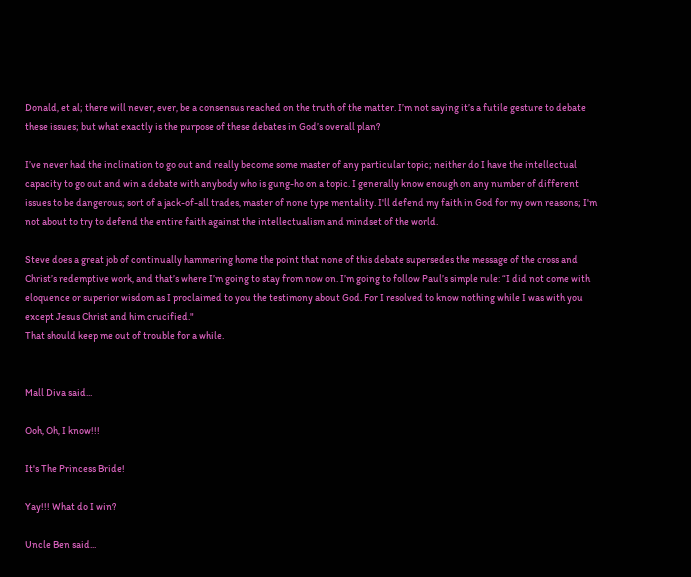Donald, et al; there will never, ever, be a consensus reached on the truth of the matter. I’m not saying it’s a futile gesture to debate these issues; but what exactly is the purpose of these debates in God’s overall plan?

I’ve never had the inclination to go out and really become some master of any particular topic; neither do I have the intellectual capacity to go out and win a debate with anybody who is gung-ho on a topic. I generally know enough on any number of different issues to be dangerous; sort of a jack-of-all trades, master of none type mentality. I'll defend my faith in God for my own reasons; I'm not about to try to defend the entire faith against the intellectualism and mindset of the world.

Steve does a great job of continually hammering home the point that none of this debate supersedes the message of the cross and Christ’s redemptive work, and that’s where I’m going to stay from now on. I’m going to follow Paul’s simple rule: “I did not come with eloquence or superior wisdom as I proclaimed to you the testimony about God. For I resolved to know nothing while I was with you except Jesus Christ and him crucified."
That should keep me out of trouble for a while.


Mall Diva said...

Ooh, Oh, I know!!!

It's The Princess Bride!

Yay!!! What do I win?

Uncle Ben said...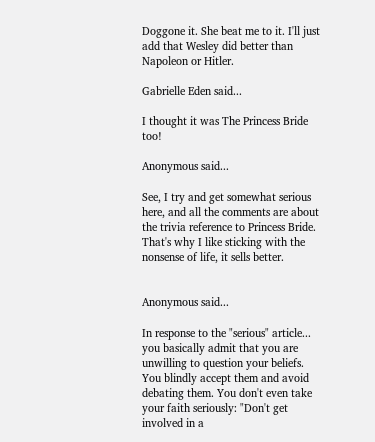Doggone it. She beat me to it. I'll just add that Wesley did better than Napoleon or Hitler.

Gabrielle Eden said...

I thought it was The Princess Bride too!

Anonymous said...

See, I try and get somewhat serious here, and all the comments are about the trivia reference to Princess Bride. That's why I like sticking with the nonsense of life, it sells better.


Anonymous said...

In response to the "serious" article... you basically admit that you are unwilling to question your beliefs. You blindly accept them and avoid debating them. You don't even take your faith seriously: "Don't get involved in a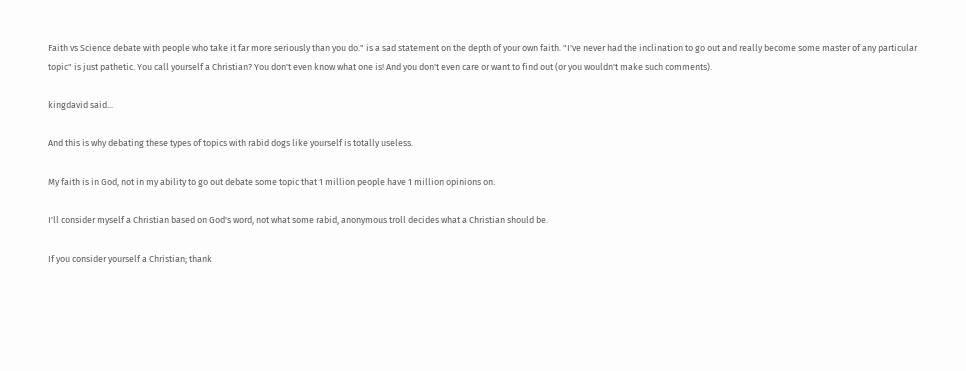Faith vs Science debate with people who take it far more seriously than you do." is a sad statement on the depth of your own faith. "I've never had the inclination to go out and really become some master of any particular topic" is just pathetic. You call yourself a Christian? You don't even know what one is! And you don't even care or want to find out (or you wouldn't make such comments).

kingdavid said...

And this is why debating these types of topics with rabid dogs like yourself is totally useless.

My faith is in God, not in my ability to go out debate some topic that 1 million people have 1 million opinions on.

I'll consider myself a Christian based on God's word, not what some rabid, anonymous troll decides what a Christian should be.

If you consider yourself a Christian; thank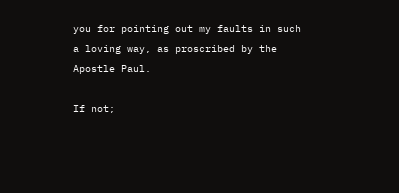you for pointing out my faults in such a loving way, as proscribed by the Apostle Paul.

If not;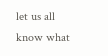let us all know what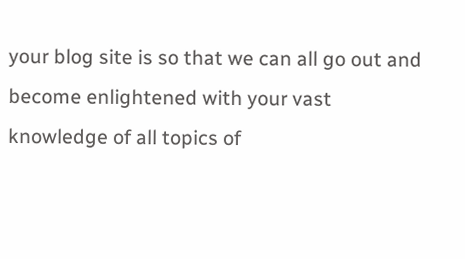your blog site is so that we can all go out and become enlightened with your vast knowledge of all topics of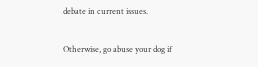debate in current issues.

Otherwise, go abuse your dog if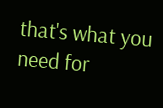that's what you need for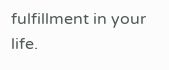fulfillment in your life.